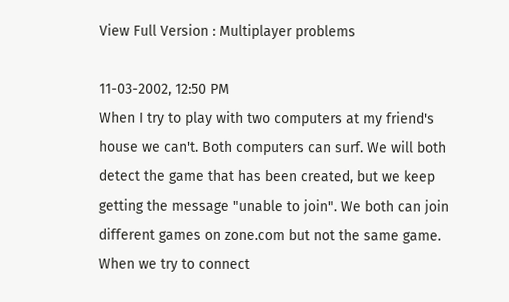View Full Version : Multiplayer problems

11-03-2002, 12:50 PM
When I try to play with two computers at my friend's house we can't. Both computers can surf. We will both detect the game that has been created, but we keep getting the message "unable to join". We both can join different games on zone.com but not the same game. When we try to connect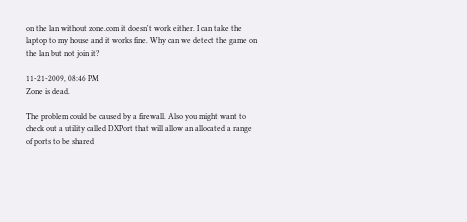on the lan without zone.com it doesn't work either. I can take the laptop to my house and it works fine. Why can we detect the game on the lan but not join it?

11-21-2009, 08:46 PM
Zone is dead.

The problem could be caused by a firewall. Also you might want to check out a utility called DXPort that will allow an allocated a range of ports to be shared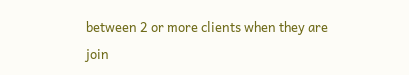between 2 or more clients when they are join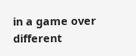in a game over different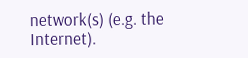network(s) (e.g. the Internet).